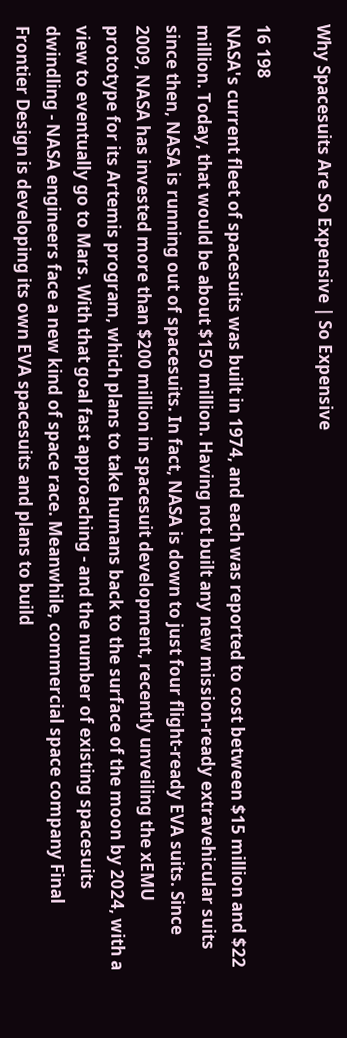Why Spacesuits Are So Expensive | So Expensive

16 198
NASA's current fleet of spacesuits was built in 1974, and each was reported to cost between $15 million and $22 million. Today, that would be about $150 million. Having not built any new mission-ready extravehicular suits since then, NASA is running out of spacesuits. In fact, NASA is down to just four flight-ready EVA suits. Since 2009, NASA has invested more than $200 million in spacesuit development, recently unveiling the xEMU prototype for its Artemis program, which plans to take humans back to the surface of the moon by 2024, with a view to eventually go to Mars. With that goal fast approaching - and the number of existing spacesuits dwindling - NASA engineers face a new kind of space race. Meanwhile, commercial space company Final Frontier Design is developing its own EVA spacesuits and plans to build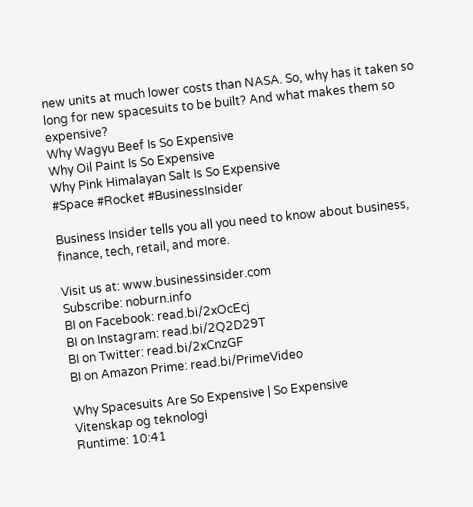new units at much lower costs than NASA. So, why has it taken so long for new spacesuits to be built? And what makes them so expensive?
Why Wagyu Beef Is So Expensive
Why Oil Paint Is So Expensive
Why Pink Himalayan Salt Is So Expensive
#Space #Rocket #BusinessInsider

Business Insider tells you all you need to know about business, finance, tech, retail, and more.

Visit us at: www.businessinsider.com
Subscribe: noburn.info
BI on Facebook: read.bi/2xOcEcj
BI on Instagram: read.bi/2Q2D29T
BI on Twitter: read.bi/2xCnzGF
BI on Amazon Prime: read.bi/PrimeVideo

Why Spacesuits Are So Expensive | So Expensive
Vitenskap og teknologi
Runtime: 10:41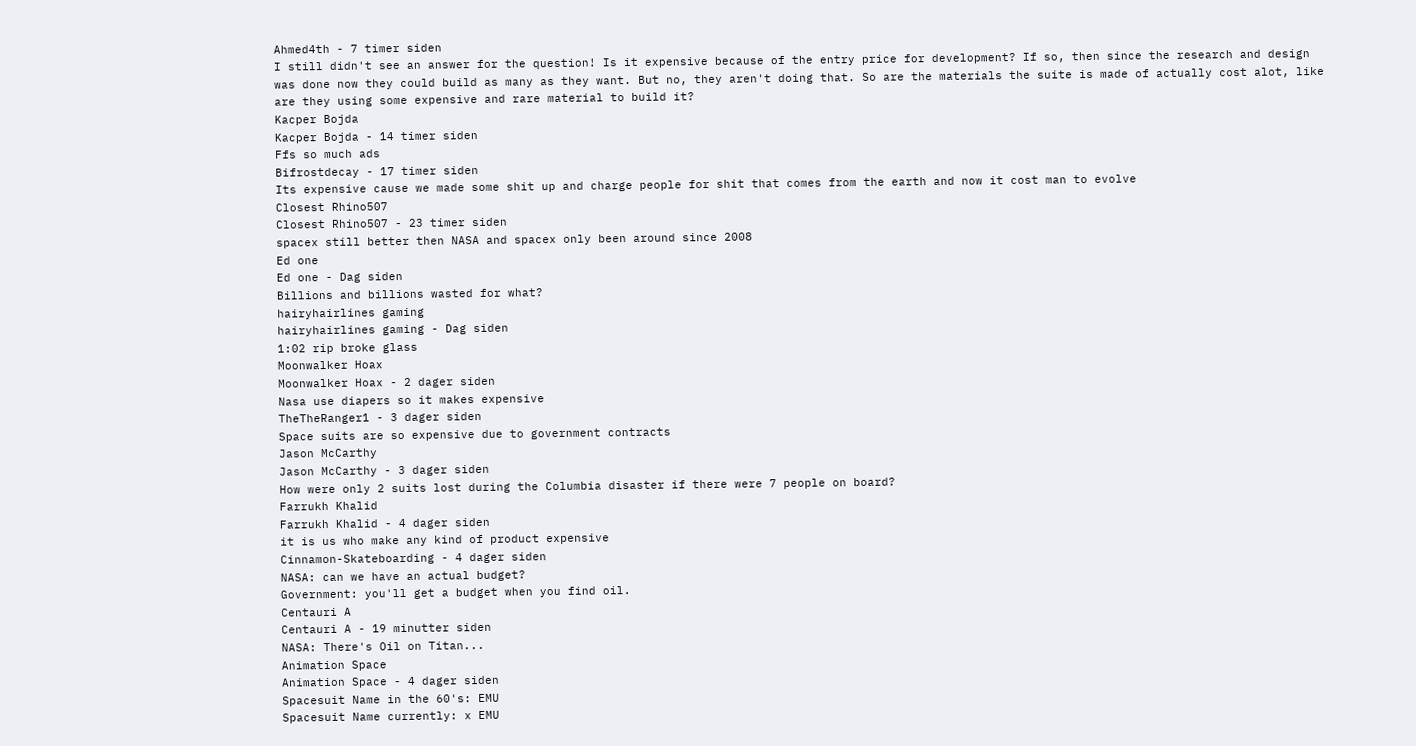Ahmed4th - 7 timer siden
I still didn't see an answer for the question! Is it expensive because of the entry price for development? If so, then since the research and design was done now they could build as many as they want. But no, they aren't doing that. So are the materials the suite is made of actually cost alot, like are they using some expensive and rare material to build it?
Kacper Bojda
Kacper Bojda - 14 timer siden
Ffs so much ads
Bifrostdecay - 17 timer siden
Its expensive cause we made some shit up and charge people for shit that comes from the earth and now it cost man to evolve
Closest Rhino507
Closest Rhino507 - 23 timer siden
spacex still better then NASA and spacex only been around since 2008
Ed one
Ed one - Dag siden
Billions and billions wasted for what?
hairyhairlines gaming
hairyhairlines gaming - Dag siden
1:02 rip broke glass
Moonwalker Hoax
Moonwalker Hoax - 2 dager siden
Nasa use diapers so it makes expensive
TheTheRanger1 - 3 dager siden
Space suits are so expensive due to government contracts
Jason McCarthy
Jason McCarthy - 3 dager siden
How were only 2 suits lost during the Columbia disaster if there were 7 people on board?
Farrukh Khalid
Farrukh Khalid - 4 dager siden
it is us who make any kind of product expensive
Cinnamon-Skateboarding - 4 dager siden
NASA: can we have an actual budget?
Government: you'll get a budget when you find oil.
Centauri A
Centauri A - 19 minutter siden
NASA: There's Oil on Titan...
Animation Space
Animation Space - 4 dager siden
Spacesuit Name in the 60's: EMU
Spacesuit Name currently: x EMU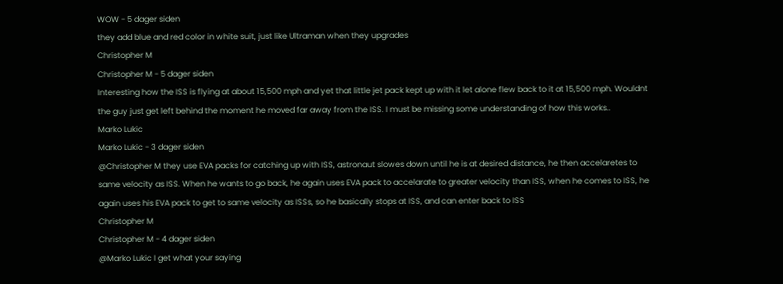WOW - 5 dager siden
they add blue and red color in white suit, just like Ultraman when they upgrades
Christopher M
Christopher M - 5 dager siden
Interesting how the ISS is flying at about 15,500 mph and yet that little jet pack kept up with it let alone flew back to it at 15,500 mph. Wouldnt the guy just get left behind the moment he moved far away from the ISS. I must be missing some understanding of how this works..
Marko Lukic
Marko Lukic - 3 dager siden
@Christopher M they use EVA packs for catching up with ISS, astronaut slowes down until he is at desired distance, he then accelaretes to same velocity as ISS. When he wants to go back, he again uses EVA pack to accelarate to greater velocity than ISS, when he comes to ISS, he again uses his EVA pack to get to same velocity as ISSs, so he basically stops at ISS, and can enter back to ISS
Christopher M
Christopher M - 4 dager siden
@Marko Lukic I get what your saying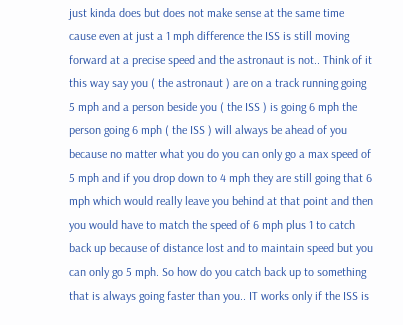just kinda does but does not make sense at the same time cause even at just a 1 mph difference the ISS is still moving forward at a precise speed and the astronaut is not.. Think of it this way say you ( the astronaut ) are on a track running going 5 mph and a person beside you ( the ISS ) is going 6 mph the person going 6 mph ( the ISS ) will always be ahead of you because no matter what you do you can only go a max speed of 5 mph and if you drop down to 4 mph they are still going that 6 mph which would really leave you behind at that point and then you would have to match the speed of 6 mph plus 1 to catch back up because of distance lost and to maintain speed but you can only go 5 mph. So how do you catch back up to something that is always going faster than you.. IT works only if the ISS is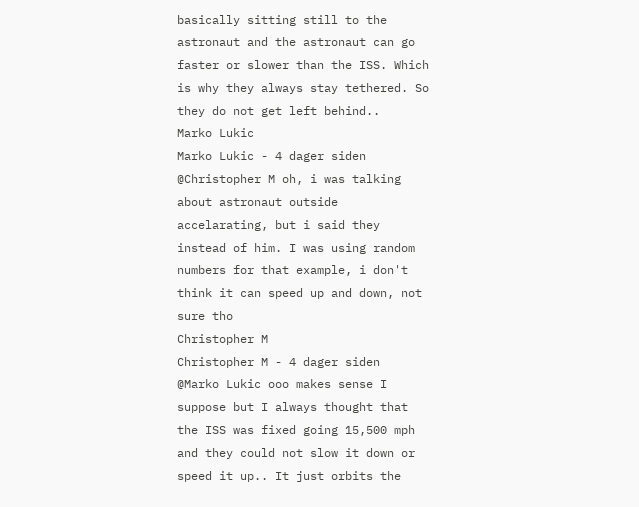basically sitting still to the astronaut and the astronaut can go faster or slower than the ISS. Which is why they always stay tethered. So they do not get left behind..
Marko Lukic
Marko Lukic - 4 dager siden
@Christopher M oh, i was talking about astronaut outside accelarating, but i said they instead of him. I was using random numbers for that example, i don't think it can speed up and down, not sure tho
Christopher M
Christopher M - 4 dager siden
@Marko Lukic ooo makes sense I suppose but I always thought that the ISS was fixed going 15,500 mph and they could not slow it down or speed it up.. It just orbits the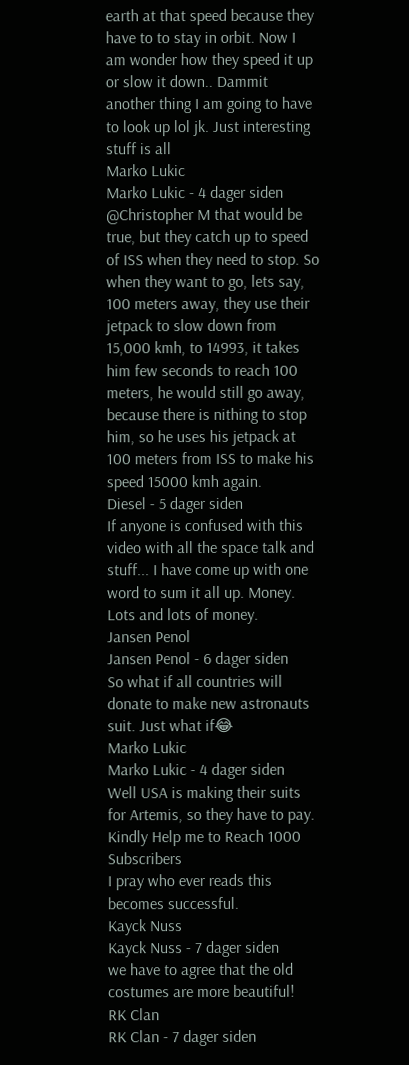earth at that speed because they have to to stay in orbit. Now I am wonder how they speed it up or slow it down.. Dammit another thing I am going to have to look up lol jk. Just interesting stuff is all
Marko Lukic
Marko Lukic - 4 dager siden
@Christopher M that would be true, but they catch up to speed of ISS when they need to stop. So when they want to go, lets say, 100 meters away, they use their jetpack to slow down from 15,000 kmh, to 14993, it takes him few seconds to reach 100 meters, he would still go away, because there is nithing to stop him, so he uses his jetpack at 100 meters from ISS to make his speed 15000 kmh again.
Diesel - 5 dager siden
If anyone is confused with this video with all the space talk and stuff... I have come up with one word to sum it all up. Money. Lots and lots of money.
Jansen Penol
Jansen Penol - 6 dager siden
So what if all countries will donate to make new astronauts suit. Just what if😂
Marko Lukic
Marko Lukic - 4 dager siden
Well USA is making their suits for Artemis, so they have to pay.
Kindly Help me to Reach 1000 Subscribers
I pray who ever reads this becomes successful.
Kayck Nuss
Kayck Nuss - 7 dager siden
we have to agree that the old costumes are more beautiful!
RK Clan
RK Clan - 7 dager siden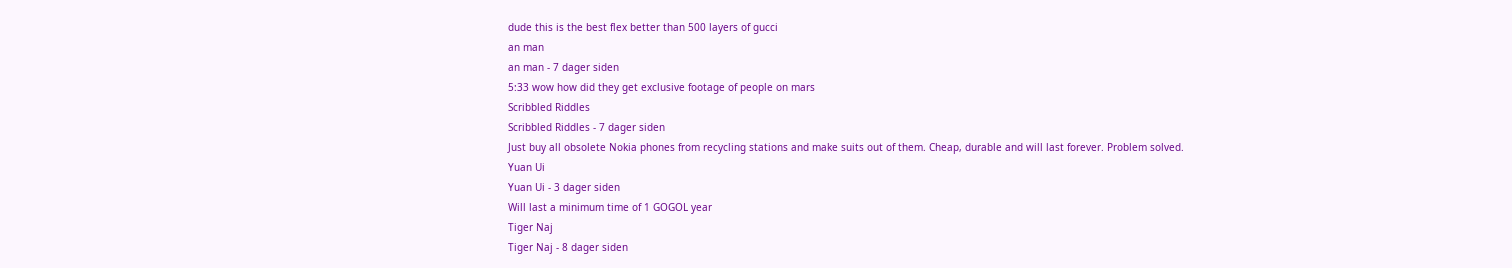dude this is the best flex better than 500 layers of gucci
an man
an man - 7 dager siden
5:33 wow how did they get exclusive footage of people on mars
Scribbled Riddles
Scribbled Riddles - 7 dager siden
Just buy all obsolete Nokia phones from recycling stations and make suits out of them. Cheap, durable and will last forever. Problem solved.
Yuan Ui
Yuan Ui - 3 dager siden
Will last a minimum time of 1 GOGOL year
Tiger Naj
Tiger Naj - 8 dager siden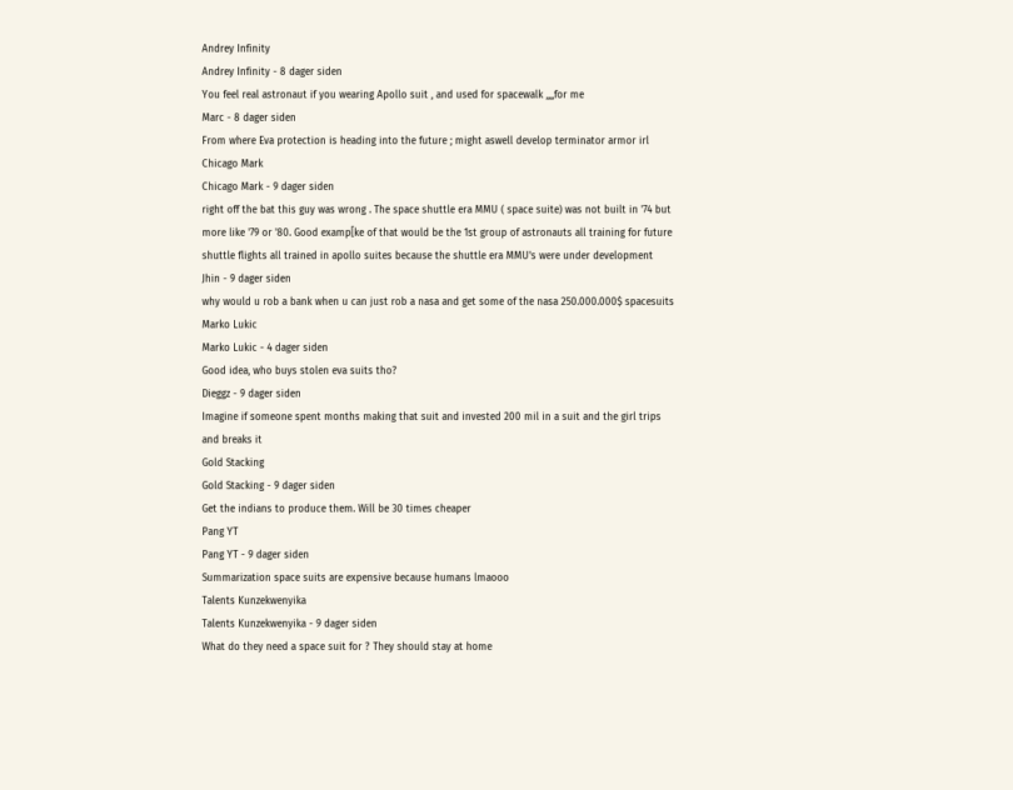Andrey Infinity
Andrey Infinity - 8 dager siden
You feel real astronaut if you wearing Apollo suit , and used for spacewalk ,,,,for me
Marc - 8 dager siden
From where Eva protection is heading into the future ; might aswell develop terminator armor irl
Chicago Mark
Chicago Mark - 9 dager siden
right off the bat this guy was wrong . The space shuttle era MMU ( space suite) was not built in '74 but more like '79 or '80. Good examp[ke of that would be the 1st group of astronauts all training for future shuttle flights all trained in apollo suites because the shuttle era MMU's were under development
Jhin - 9 dager siden
why would u rob a bank when u can just rob a nasa and get some of the nasa 250.000.000$ spacesuits
Marko Lukic
Marko Lukic - 4 dager siden
Good idea, who buys stolen eva suits tho?
Dieggz - 9 dager siden
Imagine if someone spent months making that suit and invested 200 mil in a suit and the girl trips and breaks it
Gold Stacking
Gold Stacking - 9 dager siden
Get the indians to produce them. Will be 30 times cheaper
Pang YT
Pang YT - 9 dager siden
Summarization space suits are expensive because humans lmaooo
Talents Kunzekwenyika
Talents Kunzekwenyika - 9 dager siden
What do they need a space suit for ? They should stay at home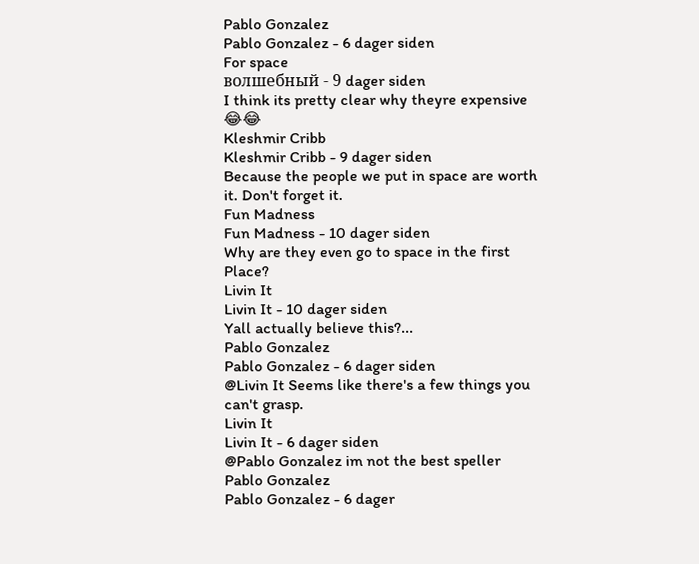Pablo Gonzalez
Pablo Gonzalez - 6 dager siden
For space
волшебный - 9 dager siden
I think its pretty clear why theyre expensive 😂😂
Kleshmir Cribb
Kleshmir Cribb - 9 dager siden
Because the people we put in space are worth it. Don't forget it.
Fun Madness
Fun Madness - 10 dager siden
Why are they even go to space in the first Place?
Livin It
Livin It - 10 dager siden
Yall actually believe this?...
Pablo Gonzalez
Pablo Gonzalez - 6 dager siden
@Livin It Seems like there's a few things you can't grasp.
Livin It
Livin It - 6 dager siden
@Pablo Gonzalez im not the best speller
Pablo Gonzalez
Pablo Gonzalez - 6 dager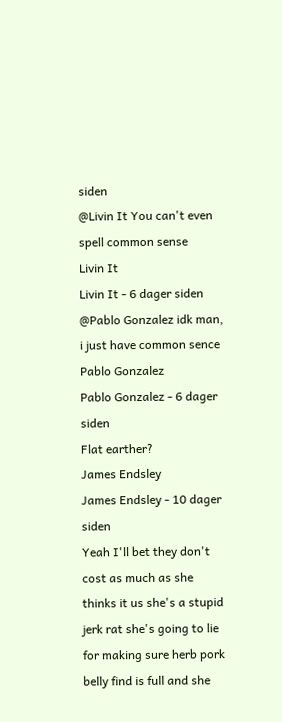siden
@Livin It You can't even spell common sense
Livin It
Livin It - 6 dager siden
@Pablo Gonzalez idk man, i just have common sence
Pablo Gonzalez
Pablo Gonzalez - 6 dager siden
Flat earther?
James Endsley
James Endsley - 10 dager siden
Yeah I'll bet they don't cost as much as she thinks it us she's a stupid jerk rat she's going to lie for making sure herb pork belly find is full and she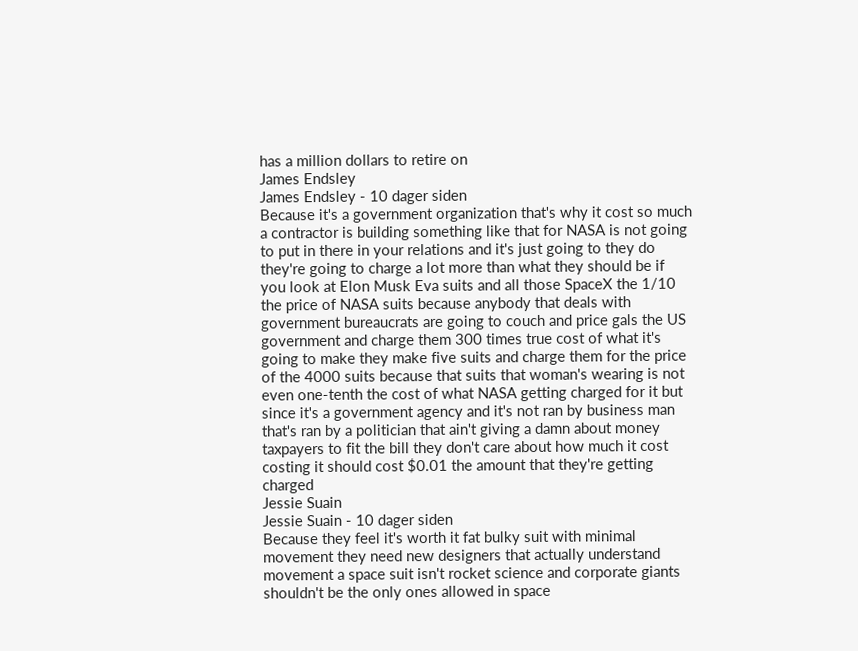has a million dollars to retire on
James Endsley
James Endsley - 10 dager siden
Because it's a government organization that's why it cost so much a contractor is building something like that for NASA is not going to put in there in your relations and it's just going to they do they're going to charge a lot more than what they should be if you look at Elon Musk Eva suits and all those SpaceX the 1/10 the price of NASA suits because anybody that deals with government bureaucrats are going to couch and price gals the US government and charge them 300 times true cost of what it's going to make they make five suits and charge them for the price of the 4000 suits because that suits that woman's wearing is not even one-tenth the cost of what NASA getting charged for it but since it's a government agency and it's not ran by business man that's ran by a politician that ain't giving a damn about money taxpayers to fit the bill they don't care about how much it cost costing it should cost $0.01 the amount that they're getting charged
Jessie Suain
Jessie Suain - 10 dager siden
Because they feel it's worth it fat bulky suit with minimal movement they need new designers that actually understand movement a space suit isn't rocket science and corporate giants shouldn't be the only ones allowed in space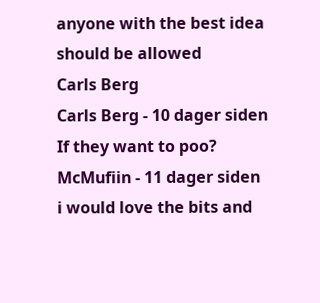anyone with the best idea should be allowed
Carls Berg
Carls Berg - 10 dager siden
If they want to poo?
McMufiin - 11 dager siden
i would love the bits and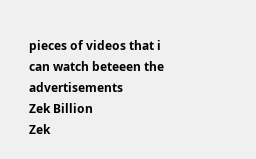pieces of videos that i can watch beteeen the advertisements
Zek Billion
Zek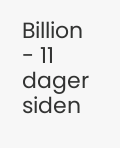Billion - 11 dager siden